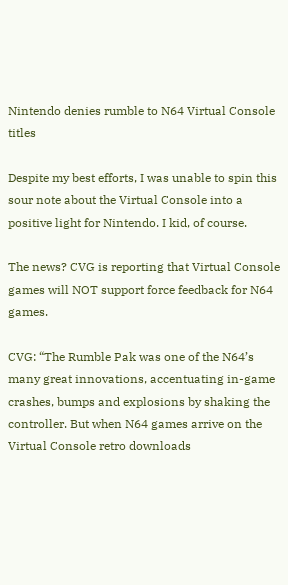Nintendo denies rumble to N64 Virtual Console titles

Despite my best efforts, I was unable to spin this sour note about the Virtual Console into a positive light for Nintendo. I kid, of course.

The news? CVG is reporting that Virtual Console games will NOT support force feedback for N64 games.

CVG: “The Rumble Pak was one of the N64’s many great innovations, accentuating in-game crashes, bumps and explosions by shaking the controller. But when N64 games arrive on the Virtual Console retro downloads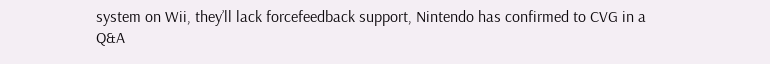system on Wii, they’ll lack forcefeedback support, Nintendo has confirmed to CVG in a Q&A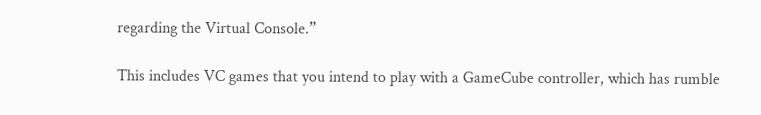regarding the Virtual Console.”

This includes VC games that you intend to play with a GameCube controller, which has rumble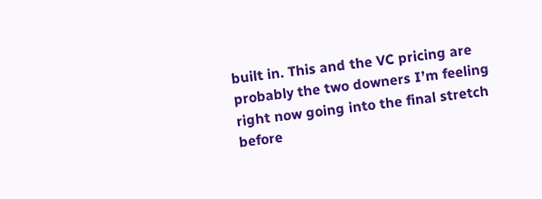built in. This and the VC pricing are probably the two downers I’m feeling right now going into the final stretch before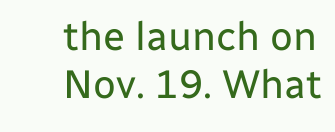the launch on Nov. 19. What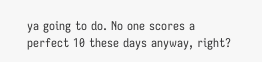ya going to do. No one scores a perfect 10 these days anyway, right?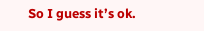So I guess it’s ok.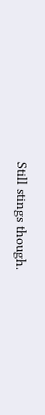Still stings though.